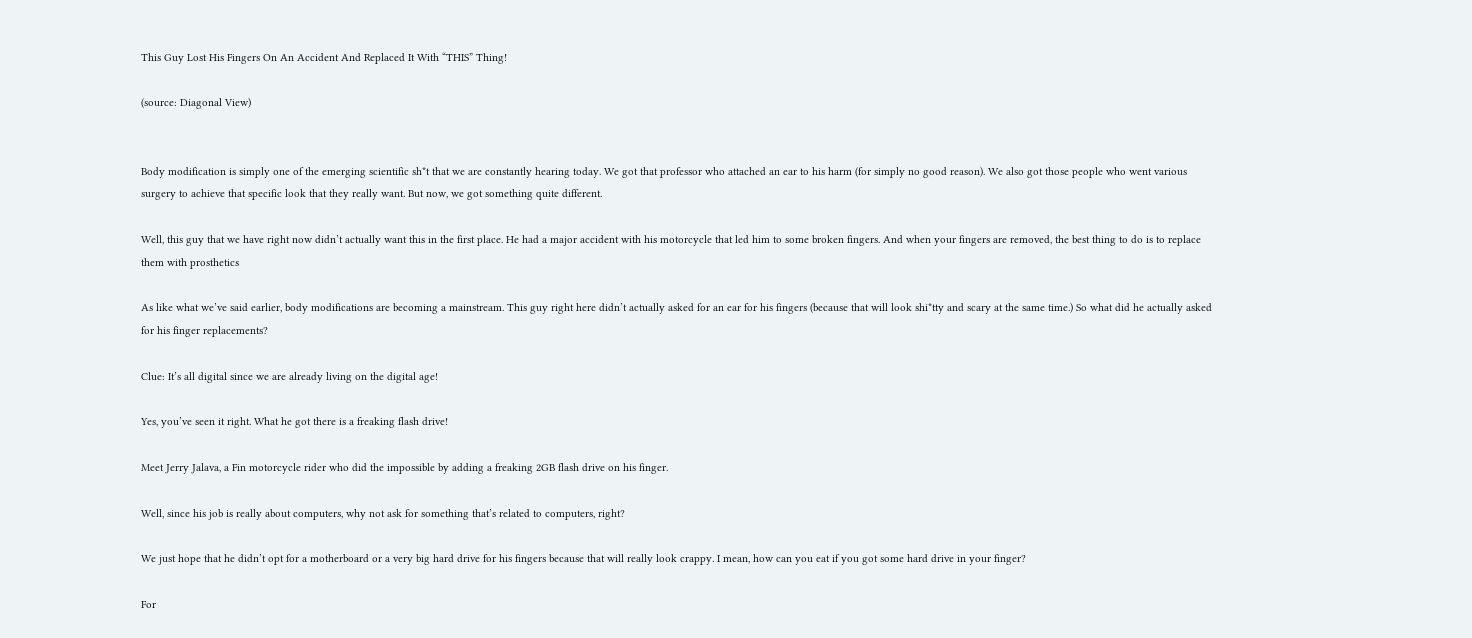This Guy Lost His Fingers On An Accident And Replaced It With “THIS” Thing!

(source: Diagonal View)


Body modification is simply one of the emerging scientific sh*t that we are constantly hearing today. We got that professor who attached an ear to his harm (for simply no good reason). We also got those people who went various surgery to achieve that specific look that they really want. But now, we got something quite different.

Well, this guy that we have right now didn’t actually want this in the first place. He had a major accident with his motorcycle that led him to some broken fingers. And when your fingers are removed, the best thing to do is to replace them with prosthetics

As like what we’ve said earlier, body modifications are becoming a mainstream. This guy right here didn’t actually asked for an ear for his fingers (because that will look shi*tty and scary at the same time.) So what did he actually asked for his finger replacements?

Clue: It’s all digital since we are already living on the digital age!

Yes, you’ve seen it right. What he got there is a freaking flash drive!

Meet Jerry Jalava, a Fin motorcycle rider who did the impossible by adding a freaking 2GB flash drive on his finger.

Well, since his job is really about computers, why not ask for something that’s related to computers, right?

We just hope that he didn’t opt for a motherboard or a very big hard drive for his fingers because that will really look crappy. I mean, how can you eat if you got some hard drive in your finger?

For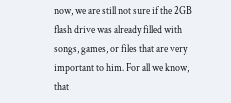now, we are still not sure if the 2GB flash drive was already filled with songs, games, or files that are very important to him. For all we know, that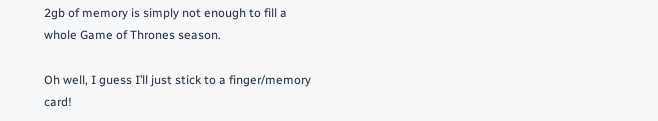2gb of memory is simply not enough to fill a whole Game of Thrones season.

Oh well, I guess I’ll just stick to a finger/memory card!